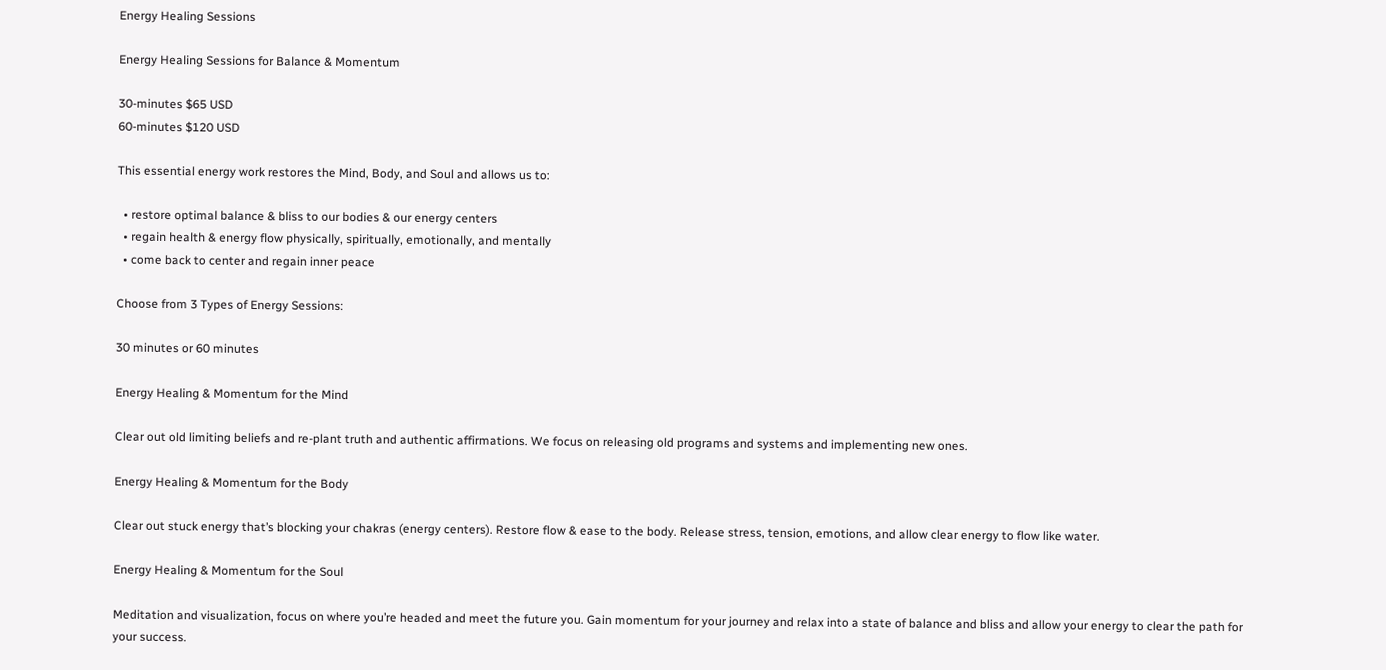Energy Healing Sessions

Energy Healing Sessions for Balance & Momentum

30-minutes $65 USD
60-minutes $120 USD

This essential energy work restores the Mind, Body, and Soul and allows us to:

  • restore optimal balance & bliss to our bodies & our energy centers
  • regain health & energy flow physically, spiritually, emotionally, and mentally
  • come back to center and regain inner peace

Choose from 3 Types of Energy Sessions:

30 minutes or 60 minutes

Energy Healing & Momentum for the Mind

Clear out old limiting beliefs and re-plant truth and authentic affirmations. We focus on releasing old programs and systems and implementing new ones.

Energy Healing & Momentum for the Body

Clear out stuck energy that’s blocking your chakras (energy centers). Restore flow & ease to the body. Release stress, tension, emotions, and allow clear energy to flow like water.

Energy Healing & Momentum for the Soul

Meditation and visualization, focus on where you’re headed and meet the future you. Gain momentum for your journey and relax into a state of balance and bliss and allow your energy to clear the path for your success.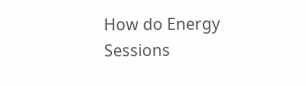How do Energy Sessions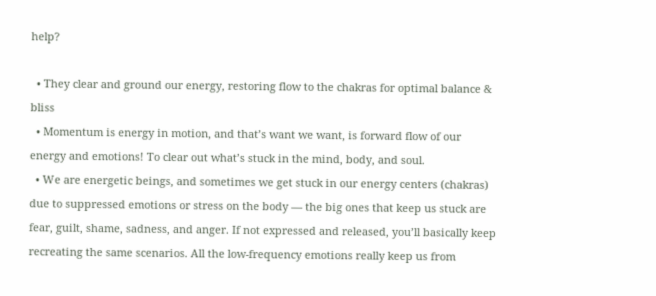help?

  • They clear and ground our energy, restoring flow to the chakras for optimal balance & bliss
  • Momentum is energy in motion, and that’s want we want, is forward flow of our energy and emotions! To clear out what’s stuck in the mind, body, and soul.
  • We are energetic beings, and sometimes we get stuck in our energy centers (chakras) due to suppressed emotions or stress on the body — the big ones that keep us stuck are fear, guilt, shame, sadness, and anger. If not expressed and released, you’ll basically keep recreating the same scenarios. All the low-frequency emotions really keep us from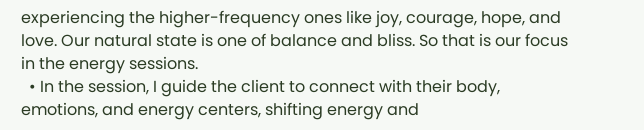experiencing the higher-frequency ones like joy, courage, hope, and love. Our natural state is one of balance and bliss. So that is our focus in the energy sessions.
  • In the session, I guide the client to connect with their body, emotions, and energy centers, shifting energy and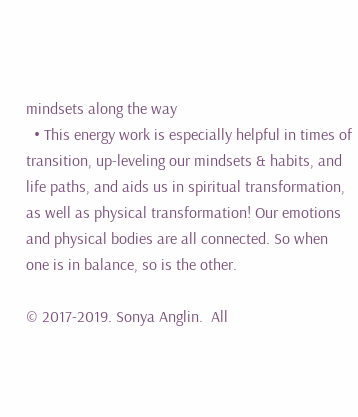mindsets along the way
  • This energy work is especially helpful in times of transition, up-leveling our mindsets & habits, and life paths, and aids us in spiritual transformation, as well as physical transformation! Our emotions and physical bodies are all connected. So when one is in balance, so is the other.

© 2017-2019. Sonya Anglin.  All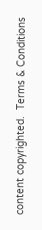content copyrighted.  Terms & Conditions